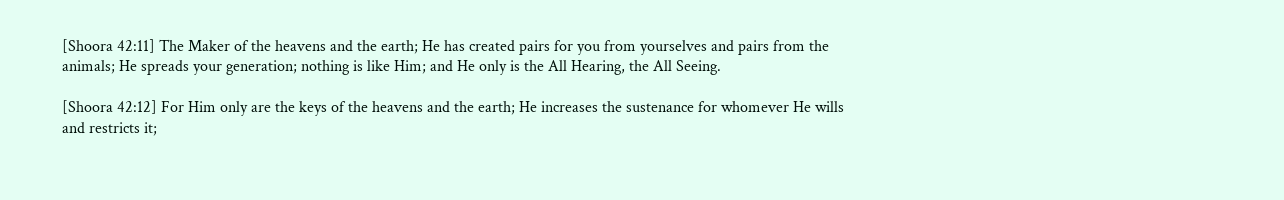[Shoora 42:11] The Maker of the heavens and the earth; He has created pairs for you from yourselves and pairs from the animals; He spreads your generation; nothing is like Him; and He only is the All Hearing, the All Seeing.

[Shoora 42:12] For Him only are the keys of the heavens and the earth; He increases the sustenance for whomever He wills and restricts it;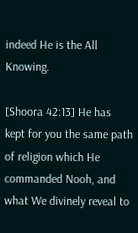indeed He is the All Knowing.

[Shoora 42:13] He has kept for you the same path of religion which He commanded Nooh, and what We divinely reveal to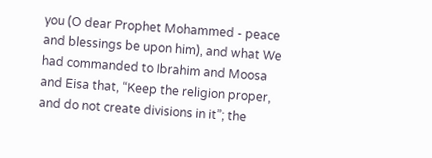you (O dear Prophet Mohammed - peace and blessings be upon him), and what We had commanded to Ibrahim and Moosa and Eisa that, “Keep the religion proper, and do not create divisions in it”; the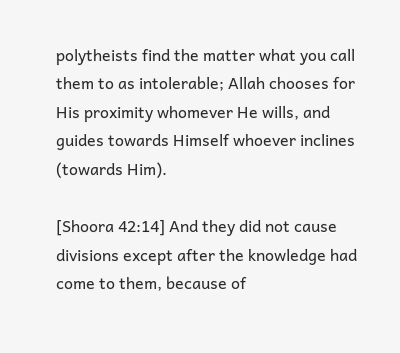polytheists find the matter what you call them to as intolerable; Allah chooses for His proximity whomever He wills, and guides towards Himself whoever inclines (towards Him).

[Shoora 42:14] And they did not cause divisions except after the knowledge had come to them, because of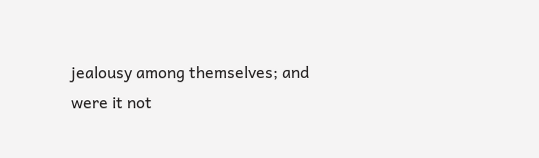jealousy among themselves; and were it not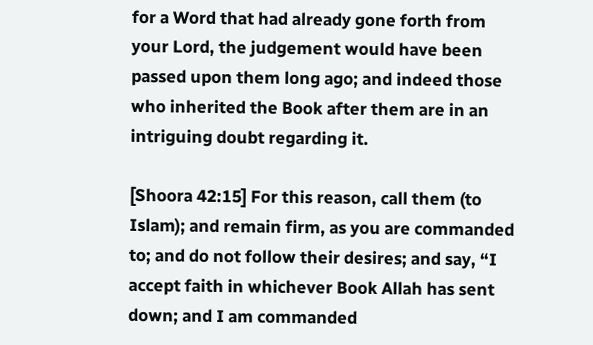for a Word that had already gone forth from your Lord, the judgement would have been passed upon them long ago; and indeed those who inherited the Book after them are in an intriguing doubt regarding it.

[Shoora 42:15] For this reason, call them (to Islam); and remain firm, as you are commanded to; and do not follow their desires; and say, “I accept faith in whichever Book Allah has sent down; and I am commanded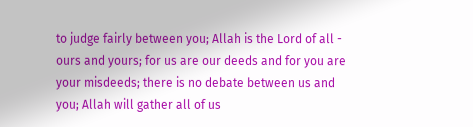to judge fairly between you; Allah is the Lord of all - ours and yours; for us are our deeds and for you are your misdeeds; there is no debate between us and you; Allah will gather all of us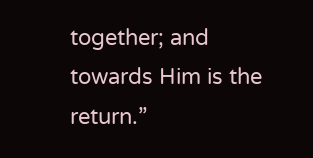together; and towards Him is the return.”